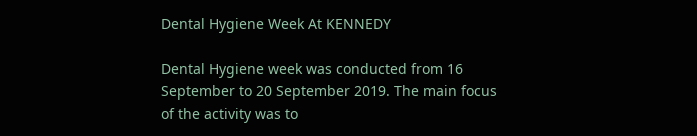Dental Hygiene Week At KENNEDY

Dental Hygiene week was conducted from 16 September to 20 September 2019. The main focus of the activity was to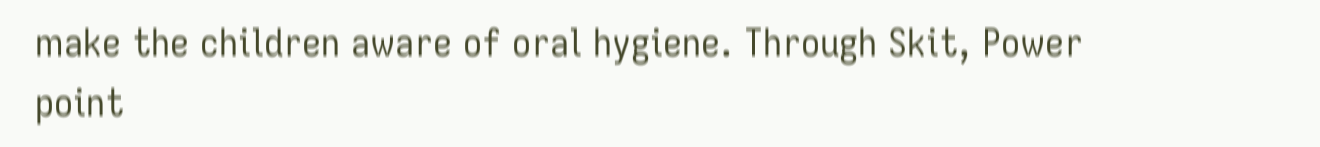make the children aware of oral hygiene. Through Skit, Power point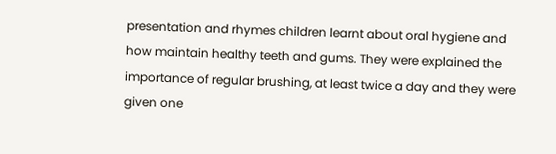presentation and rhymes children learnt about oral hygiene and how maintain healthy teeth and gums. They were explained the importance of regular brushing, at least twice a day and they were given one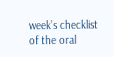week’s checklist of the oral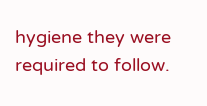hygiene they were required to follow.